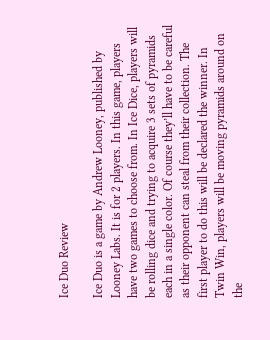Ice Duo Review

Ice Duo is a game by Andrew Looney, published by Looney Labs. It is for 2 players. In this game, players have two games to choose from. In Ice Dice, players will be rolling dice and trying to acquire 3 sets of pyramids each in a single color. Of course they’ll have to be careful as their opponent can steal from their collection. The first player to do this will be declared the winner. In Twin Win, players will be moving pyramids around on the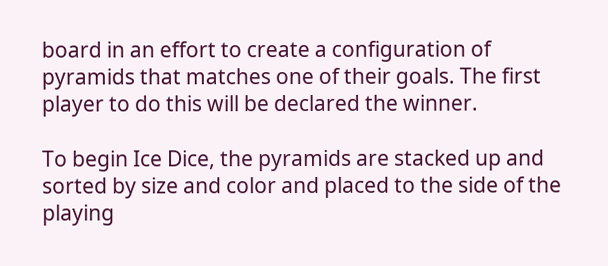board in an effort to create a configuration of pyramids that matches one of their goals. The first player to do this will be declared the winner.

To begin Ice Dice, the pyramids are stacked up and sorted by size and color and placed to the side of the playing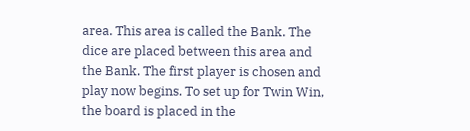area. This area is called the Bank. The dice are placed between this area and the Bank. The first player is chosen and play now begins. To set up for Twin Win, the board is placed in the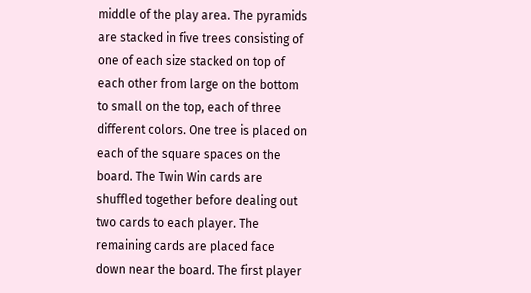middle of the play area. The pyramids are stacked in five trees consisting of one of each size stacked on top of each other from large on the bottom to small on the top, each of three different colors. One tree is placed on each of the square spaces on the board. The Twin Win cards are shuffled together before dealing out two cards to each player. The remaining cards are placed face down near the board. The first player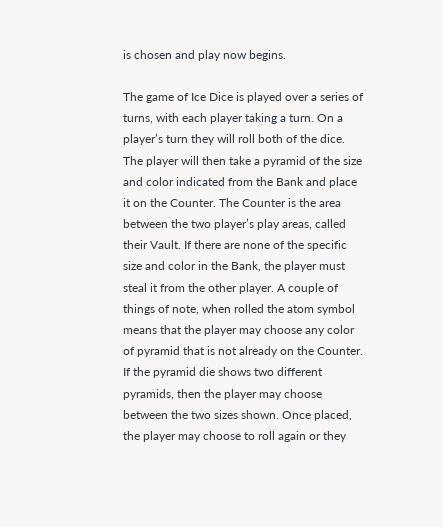is chosen and play now begins.

The game of Ice Dice is played over a series of turns, with each player taking a turn. On a player’s turn they will roll both of the dice. The player will then take a pyramid of the size and color indicated from the Bank and place it on the Counter. The Counter is the area between the two player’s play areas, called their Vault. If there are none of the specific size and color in the Bank, the player must steal it from the other player. A couple of things of note, when rolled the atom symbol means that the player may choose any color of pyramid that is not already on the Counter. If the pyramid die shows two different pyramids, then the player may choose between the two sizes shown. Once placed, the player may choose to roll again or they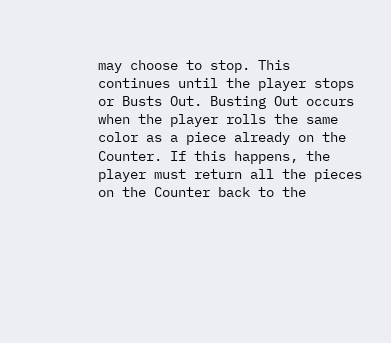may choose to stop. This continues until the player stops or Busts Out. Busting Out occurs when the player rolls the same color as a piece already on the Counter. If this happens, the player must return all the pieces on the Counter back to the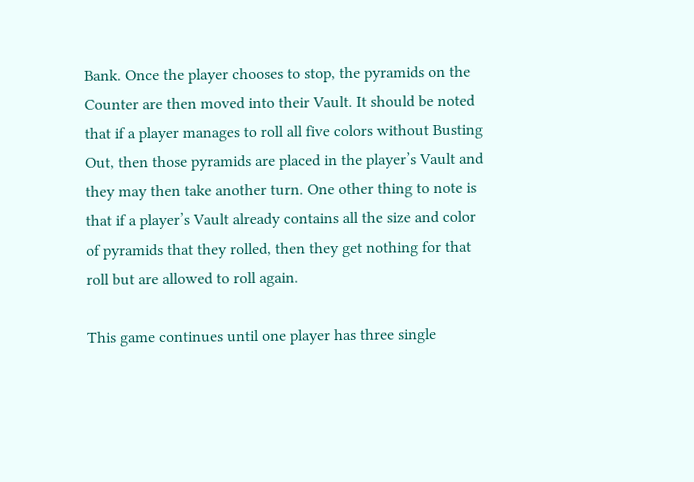Bank. Once the player chooses to stop, the pyramids on the Counter are then moved into their Vault. It should be noted that if a player manages to roll all five colors without Busting Out, then those pyramids are placed in the player’s Vault and they may then take another turn. One other thing to note is that if a player’s Vault already contains all the size and color of pyramids that they rolled, then they get nothing for that roll but are allowed to roll again.

This game continues until one player has three single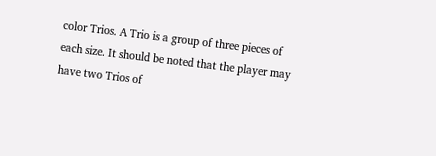color Trios. A Trio is a group of three pieces of each size. It should be noted that the player may have two Trios of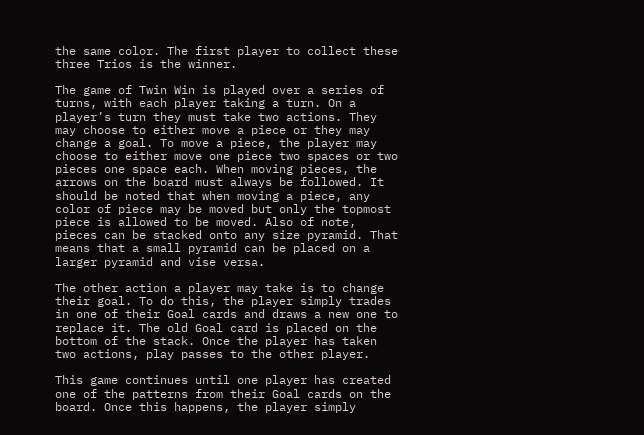the same color. The first player to collect these three Trios is the winner.

The game of Twin Win is played over a series of turns, with each player taking a turn. On a player’s turn they must take two actions. They may choose to either move a piece or they may change a goal. To move a piece, the player may choose to either move one piece two spaces or two pieces one space each. When moving pieces, the arrows on the board must always be followed. It should be noted that when moving a piece, any color of piece may be moved but only the topmost piece is allowed to be moved. Also of note, pieces can be stacked onto any size pyramid. That means that a small pyramid can be placed on a larger pyramid and vise versa.

The other action a player may take is to change their goal. To do this, the player simply trades in one of their Goal cards and draws a new one to replace it. The old Goal card is placed on the bottom of the stack. Once the player has taken two actions, play passes to the other player.

This game continues until one player has created one of the patterns from their Goal cards on the board. Once this happens, the player simply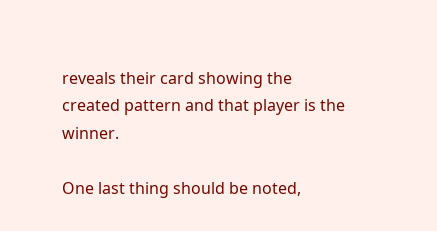reveals their card showing the created pattern and that player is the winner.

One last thing should be noted,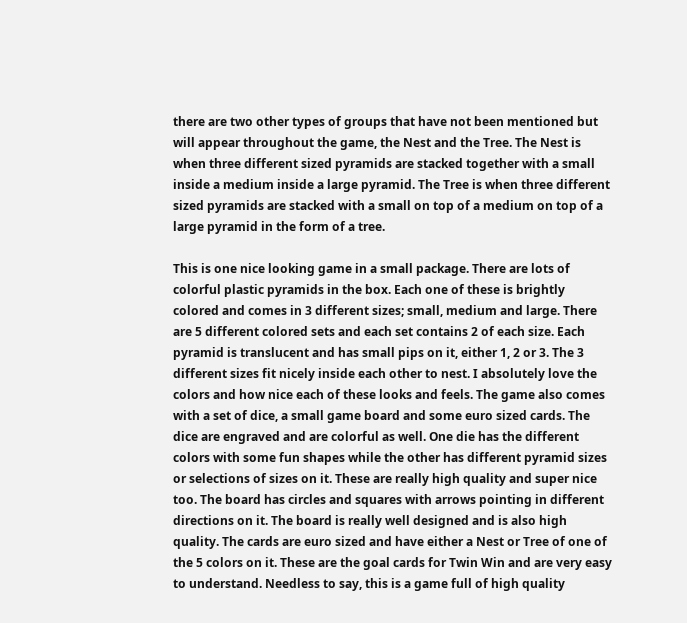there are two other types of groups that have not been mentioned but will appear throughout the game, the Nest and the Tree. The Nest is when three different sized pyramids are stacked together with a small inside a medium inside a large pyramid. The Tree is when three different sized pyramids are stacked with a small on top of a medium on top of a large pyramid in the form of a tree.

This is one nice looking game in a small package. There are lots of colorful plastic pyramids in the box. Each one of these is brightly colored and comes in 3 different sizes; small, medium and large. There are 5 different colored sets and each set contains 2 of each size. Each pyramid is translucent and has small pips on it, either 1, 2 or 3. The 3 different sizes fit nicely inside each other to nest. I absolutely love the colors and how nice each of these looks and feels. The game also comes with a set of dice, a small game board and some euro sized cards. The dice are engraved and are colorful as well. One die has the different colors with some fun shapes while the other has different pyramid sizes or selections of sizes on it. These are really high quality and super nice too. The board has circles and squares with arrows pointing in different directions on it. The board is really well designed and is also high quality. The cards are euro sized and have either a Nest or Tree of one of the 5 colors on it. These are the goal cards for Twin Win and are very easy to understand. Needless to say, this is a game full of high quality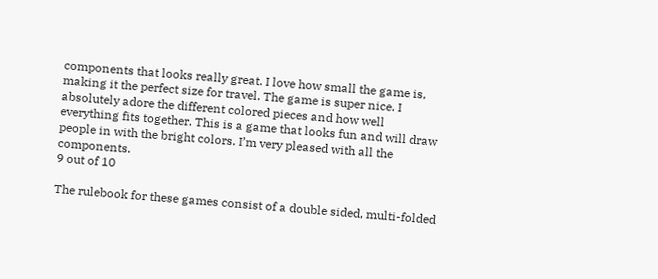components that looks really great. I love how small the game is, making it the perfect size for travel. The game is super nice. I absolutely adore the different colored pieces and how well everything fits together. This is a game that looks fun and will draw people in with the bright colors. I’m very pleased with all the components.
9 out of 10

The rulebook for these games consist of a double sided, multi-folded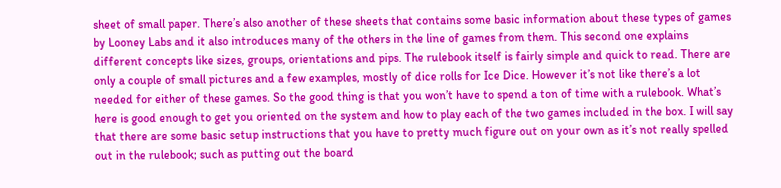sheet of small paper. There’s also another of these sheets that contains some basic information about these types of games by Looney Labs and it also introduces many of the others in the line of games from them. This second one explains different concepts like sizes, groups, orientations and pips. The rulebook itself is fairly simple and quick to read. There are only a couple of small pictures and a few examples, mostly of dice rolls for Ice Dice. However it’s not like there’s a lot needed for either of these games. So the good thing is that you won’t have to spend a ton of time with a rulebook. What’s here is good enough to get you oriented on the system and how to play each of the two games included in the box. I will say that there are some basic setup instructions that you have to pretty much figure out on your own as it’s not really spelled out in the rulebook; such as putting out the board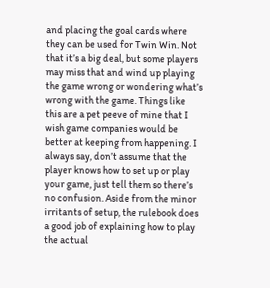and placing the goal cards where they can be used for Twin Win. Not that it’s a big deal, but some players may miss that and wind up playing the game wrong or wondering what’s wrong with the game. Things like this are a pet peeve of mine that I wish game companies would be better at keeping from happening. I always say, don’t assume that the player knows how to set up or play your game, just tell them so there’s no confusion. Aside from the minor irritants of setup, the rulebook does a good job of explaining how to play the actual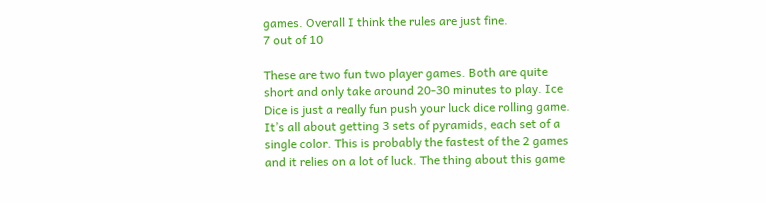games. Overall I think the rules are just fine.
7 out of 10

These are two fun two player games. Both are quite short and only take around 20-30 minutes to play. Ice Dice is just a really fun push your luck dice rolling game. It’s all about getting 3 sets of pyramids, each set of a single color. This is probably the fastest of the 2 games and it relies on a lot of luck. The thing about this game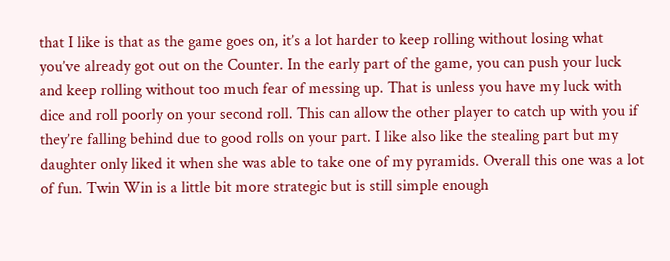that I like is that as the game goes on, it’s a lot harder to keep rolling without losing what you’ve already got out on the Counter. In the early part of the game, you can push your luck and keep rolling without too much fear of messing up. That is unless you have my luck with dice and roll poorly on your second roll. This can allow the other player to catch up with you if they’re falling behind due to good rolls on your part. I like also like the stealing part but my daughter only liked it when she was able to take one of my pyramids. Overall this one was a lot of fun. Twin Win is a little bit more strategic but is still simple enough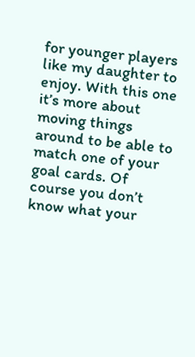for younger players like my daughter to enjoy. With this one it’s more about moving things around to be able to match one of your goal cards. Of course you don’t know what your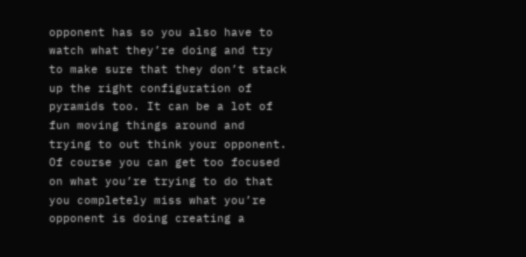opponent has so you also have to watch what they’re doing and try to make sure that they don’t stack up the right configuration of pyramids too. It can be a lot of fun moving things around and trying to out think your opponent. Of course you can get too focused on what you’re trying to do that you completely miss what you’re opponent is doing creating a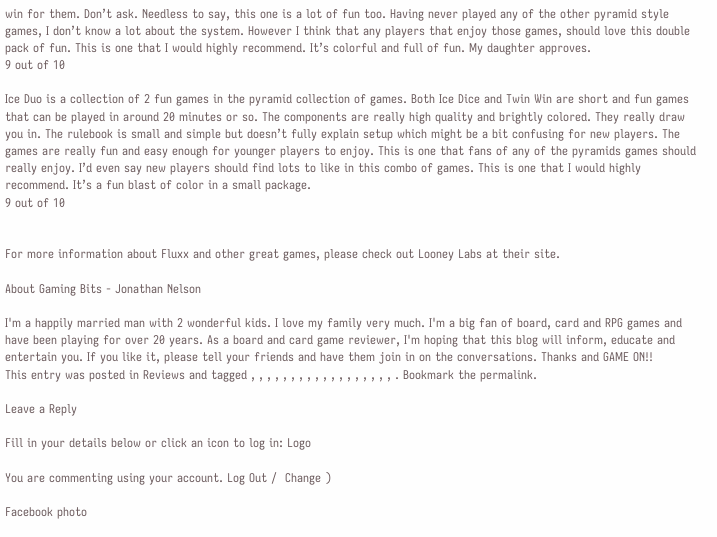win for them. Don’t ask. Needless to say, this one is a lot of fun too. Having never played any of the other pyramid style games, I don’t know a lot about the system. However I think that any players that enjoy those games, should love this double pack of fun. This is one that I would highly recommend. It’s colorful and full of fun. My daughter approves.
9 out of 10

Ice Duo is a collection of 2 fun games in the pyramid collection of games. Both Ice Dice and Twin Win are short and fun games that can be played in around 20 minutes or so. The components are really high quality and brightly colored. They really draw you in. The rulebook is small and simple but doesn’t fully explain setup which might be a bit confusing for new players. The games are really fun and easy enough for younger players to enjoy. This is one that fans of any of the pyramids games should really enjoy. I’d even say new players should find lots to like in this combo of games. This is one that I would highly recommend. It’s a fun blast of color in a small package.
9 out of 10


For more information about Fluxx and other great games, please check out Looney Labs at their site.

About Gaming Bits - Jonathan Nelson

I'm a happily married man with 2 wonderful kids. I love my family very much. I'm a big fan of board, card and RPG games and have been playing for over 20 years. As a board and card game reviewer, I'm hoping that this blog will inform, educate and entertain you. If you like it, please tell your friends and have them join in on the conversations. Thanks and GAME ON!!
This entry was posted in Reviews and tagged , , , , , , , , , , , , , , , , , , . Bookmark the permalink.

Leave a Reply

Fill in your details below or click an icon to log in: Logo

You are commenting using your account. Log Out /  Change )

Facebook photo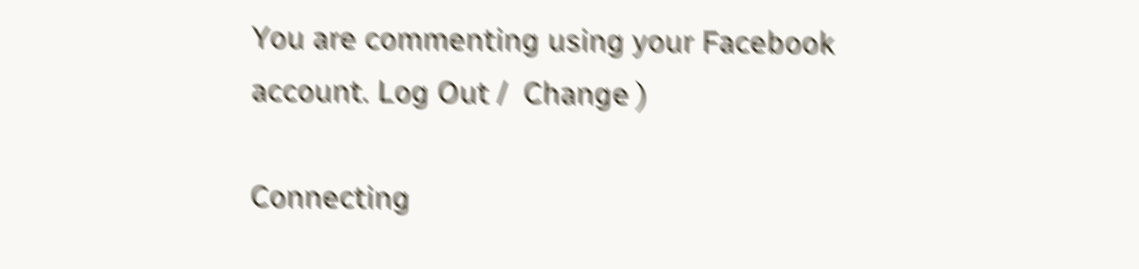You are commenting using your Facebook account. Log Out /  Change )

Connecting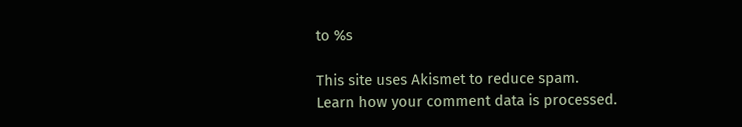to %s

This site uses Akismet to reduce spam. Learn how your comment data is processed.